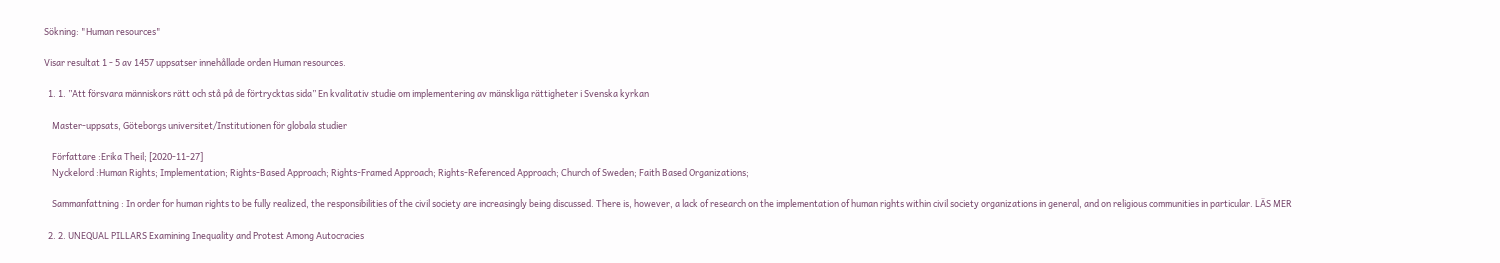Sökning: "Human resources"

Visar resultat 1 - 5 av 1457 uppsatser innehållade orden Human resources.

  1. 1. ”Att försvara människors rätt och stå på de förtrycktas sida” En kvalitativ studie om implementering av mänskliga rättigheter i Svenska kyrkan

    Master-uppsats, Göteborgs universitet/Institutionen för globala studier

    Författare :Erika Theil; [2020-11-27]
    Nyckelord :Human Rights; Implementation; Rights-Based Approach; Rights-Framed Approach; Rights-Referenced Approach; Church of Sweden; Faith Based Organizations;

    Sammanfattning : In order for human rights to be fully realized, the responsibilities of the civil society are increasingly being discussed. There is, however, a lack of research on the implementation of human rights within civil society organizations in general, and on religious communities in particular. LÄS MER

  2. 2. UNEQUAL PILLARS Examining Inequality and Protest Among Autocracies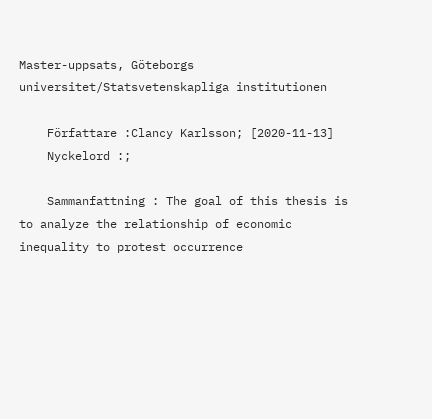Master-uppsats, Göteborgs universitet/Statsvetenskapliga institutionen

    Författare :Clancy Karlsson; [2020-11-13]
    Nyckelord :;

    Sammanfattning : The goal of this thesis is to analyze the relationship of economic inequality to protest occurrence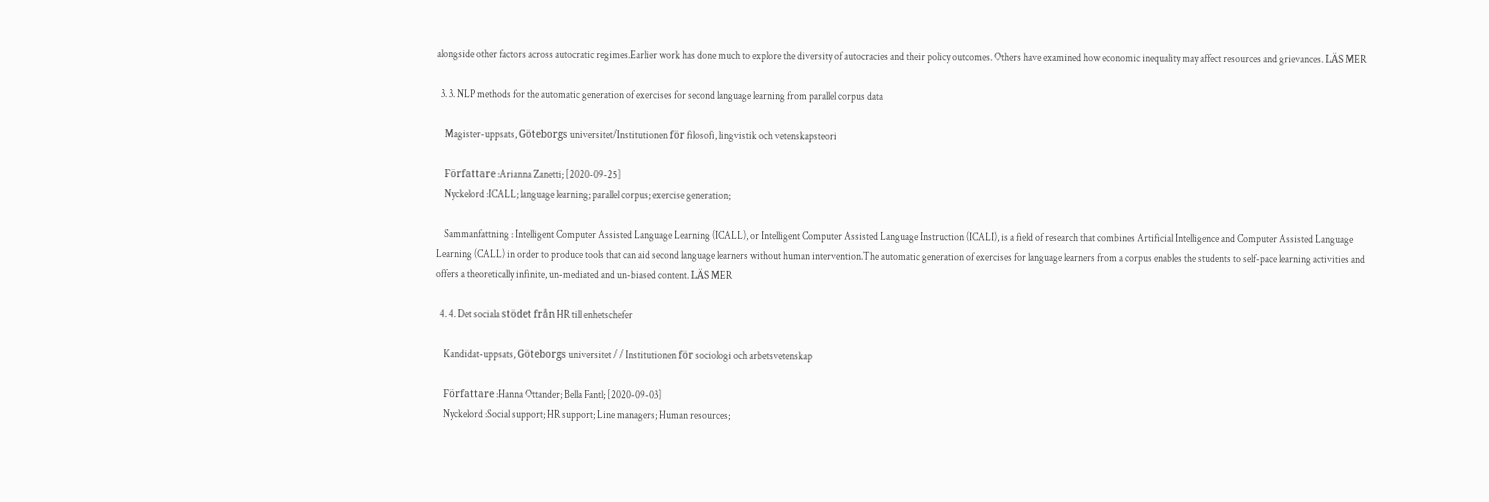alongside other factors across autocratic regimes.Earlier work has done much to explore the diversity of autocracies and their policy outcomes. Others have examined how economic inequality may affect resources and grievances. LÄS MER

  3. 3. NLP methods for the automatic generation of exercises for second language learning from parallel corpus data

    Magister-uppsats, Göteborgs universitet/Institutionen för filosofi, lingvistik och vetenskapsteori

    Författare :Arianna Zanetti; [2020-09-25]
    Nyckelord :ICALL; language learning; parallel corpus; exercise generation;

    Sammanfattning : Intelligent Computer Assisted Language Learning (ICALL), or Intelligent Computer Assisted Language Instruction (ICALI), is a field of research that combines Artificial Intelligence and Computer Assisted Language Learning (CALL) in order to produce tools that can aid second language learners without human intervention.The automatic generation of exercises for language learners from a corpus enables the students to self-pace learning activities and offers a theoretically infinite, un-mediated and un-biased content. LÄS MER

  4. 4. Det sociala stödet från HR till enhetschefer

    Kandidat-uppsats, Göteborgs universitet / / Institutionen för sociologi och arbetsvetenskap

    Författare :Hanna Ottander; Bella Fantl; [2020-09-03]
    Nyckelord :Social support; HR support; Line managers; Human resources;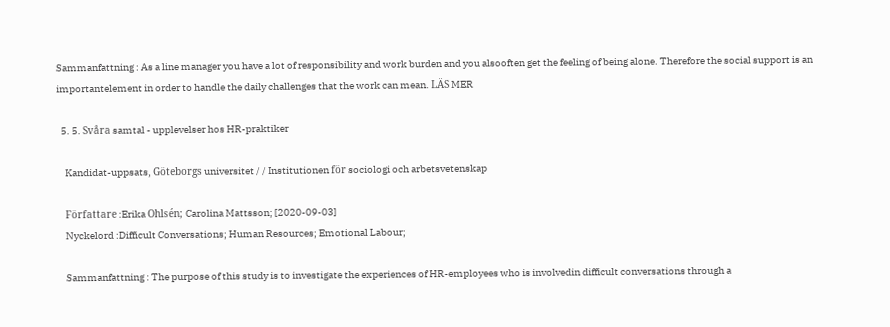Sammanfattning : As a line manager you have a lot of responsibility and work burden and you alsooften get the feeling of being alone. Therefore the social support is an importantelement in order to handle the daily challenges that the work can mean. LÄS MER

  5. 5. Svåra samtal - upplevelser hos HR-praktiker

    Kandidat-uppsats, Göteborgs universitet / / Institutionen för sociologi och arbetsvetenskap

    Författare :Erika Ohlsén; Carolina Mattsson; [2020-09-03]
    Nyckelord :Difficult Conversations; Human Resources; Emotional Labour;

    Sammanfattning : The purpose of this study is to investigate the experiences of HR-employees who is involvedin difficult conversations through a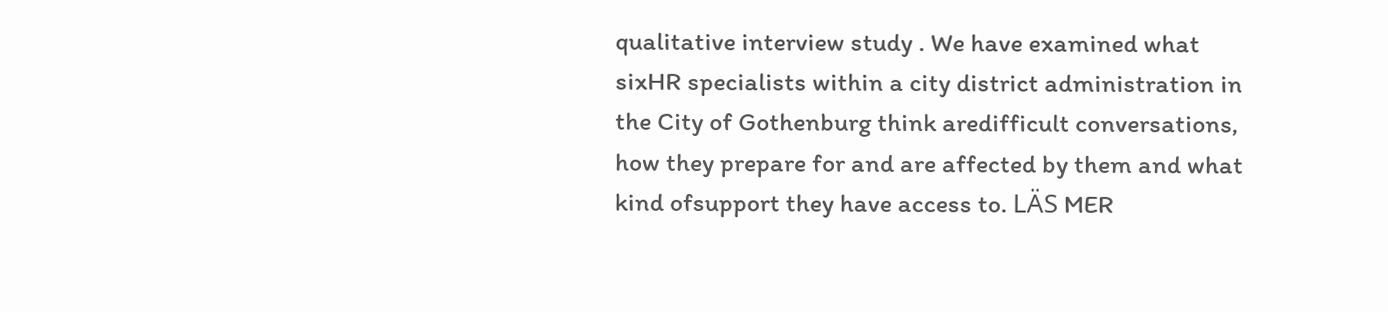qualitative interview study . We have examined what sixHR specialists within a city district administration in the City of Gothenburg think aredifficult conversations, how they prepare for and are affected by them and what kind ofsupport they have access to. LÄS MER